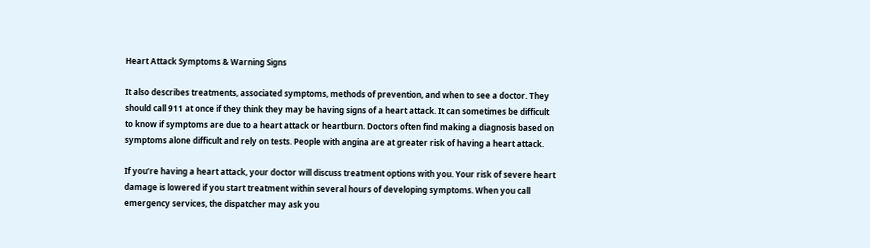Heart Attack Symptoms & Warning Signs

It also describes treatments, associated symptoms, methods of prevention, and when to see a doctor. They should call 911 at once if they think they may be having signs of a heart attack. It can sometimes be difficult to know if symptoms are due to a heart attack or heartburn. Doctors often find making a diagnosis based on symptoms alone difficult and rely on tests. People with angina are at greater risk of having a heart attack.

If you’re having a heart attack, your doctor will discuss treatment options with you. Your risk of severe heart damage is lowered if you start treatment within several hours of developing symptoms. When you call emergency services, the dispatcher may ask you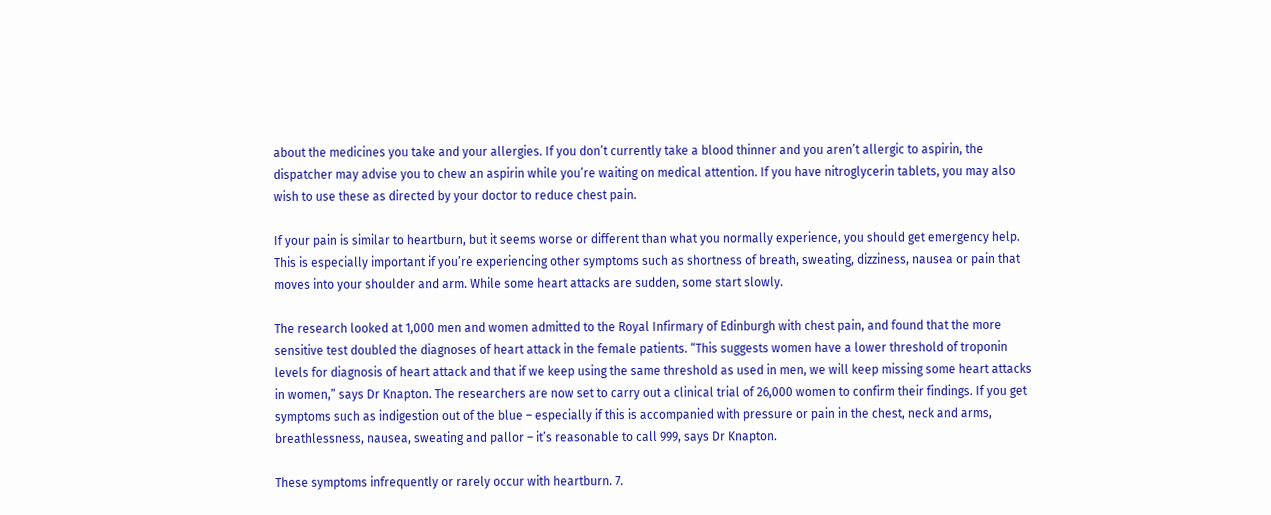about the medicines you take and your allergies. If you don’t currently take a blood thinner and you aren’t allergic to aspirin, the dispatcher may advise you to chew an aspirin while you’re waiting on medical attention. If you have nitroglycerin tablets, you may also wish to use these as directed by your doctor to reduce chest pain.

If your pain is similar to heartburn, but it seems worse or different than what you normally experience, you should get emergency help. This is especially important if you’re experiencing other symptoms such as shortness of breath, sweating, dizziness, nausea or pain that moves into your shoulder and arm. While some heart attacks are sudden, some start slowly.

The research looked at 1,000 men and women admitted to the Royal Infirmary of Edinburgh with chest pain, and found that the more sensitive test doubled the diagnoses of heart attack in the female patients. “This suggests women have a lower threshold of troponin levels for diagnosis of heart attack and that if we keep using the same threshold as used in men, we will keep missing some heart attacks in women,” says Dr Knapton. The researchers are now set to carry out a clinical trial of 26,000 women to confirm their findings. If you get symptoms such as indigestion out of the blue – especially if this is accompanied with pressure or pain in the chest, neck and arms, breathlessness, nausea, sweating and pallor – it’s reasonable to call 999, says Dr Knapton.

These symptoms infrequently or rarely occur with heartburn. 7.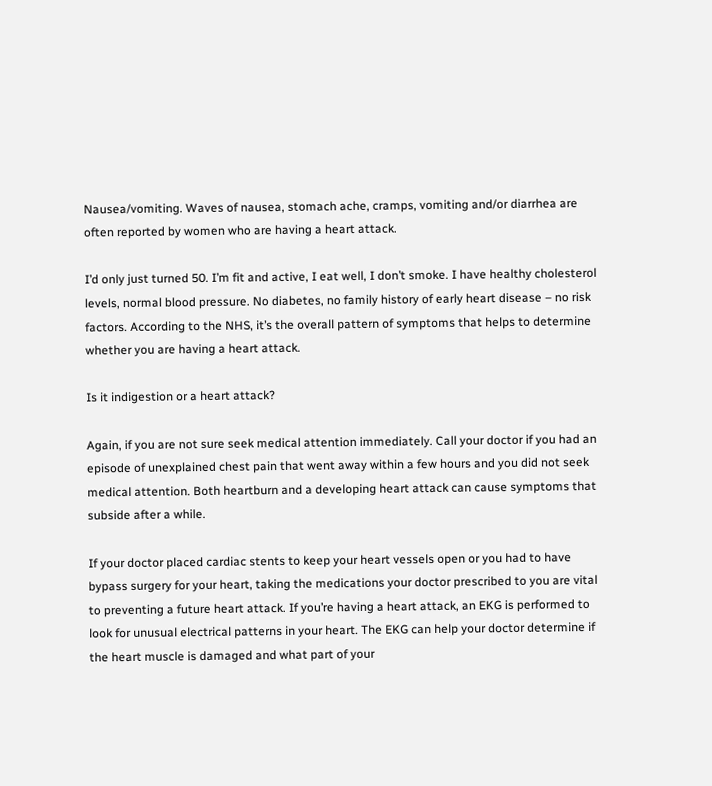Nausea/vomiting. Waves of nausea, stomach ache, cramps, vomiting and/or diarrhea are often reported by women who are having a heart attack.

I’d only just turned 50. I’m fit and active, I eat well, I don’t smoke. I have healthy cholesterol levels, normal blood pressure. No diabetes, no family history of early heart disease – no risk factors. According to the NHS, it’s the overall pattern of symptoms that helps to determine whether you are having a heart attack.

Is it indigestion or a heart attack?

Again, if you are not sure seek medical attention immediately. Call your doctor if you had an episode of unexplained chest pain that went away within a few hours and you did not seek medical attention. Both heartburn and a developing heart attack can cause symptoms that subside after a while.

If your doctor placed cardiac stents to keep your heart vessels open or you had to have bypass surgery for your heart, taking the medications your doctor prescribed to you are vital to preventing a future heart attack. If you’re having a heart attack, an EKG is performed to look for unusual electrical patterns in your heart. The EKG can help your doctor determine if the heart muscle is damaged and what part of your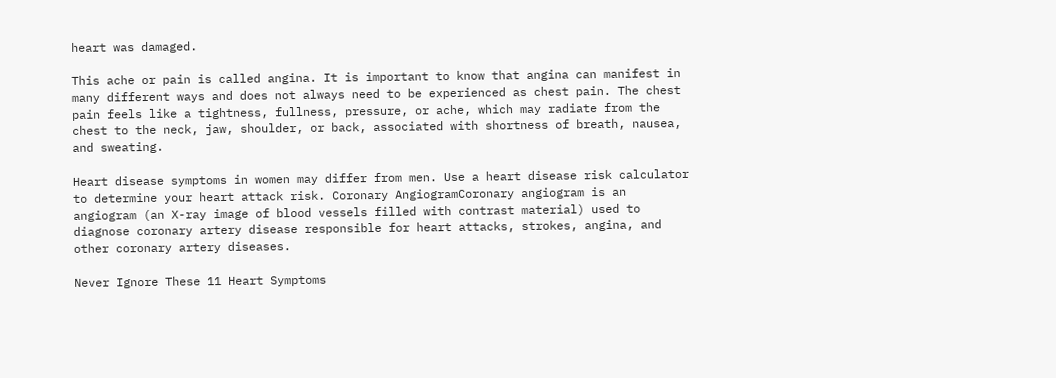heart was damaged.

This ache or pain is called angina. It is important to know that angina can manifest in many different ways and does not always need to be experienced as chest pain. The chest pain feels like a tightness, fullness, pressure, or ache, which may radiate from the chest to the neck, jaw, shoulder, or back, associated with shortness of breath, nausea, and sweating.

Heart disease symptoms in women may differ from men. Use a heart disease risk calculator to determine your heart attack risk. Coronary AngiogramCoronary angiogram is an angiogram (an X-ray image of blood vessels filled with contrast material) used to diagnose coronary artery disease responsible for heart attacks, strokes, angina, and other coronary artery diseases.

Never Ignore These 11 Heart Symptoms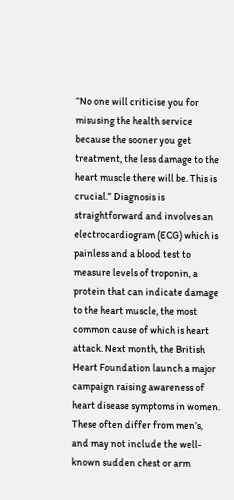“No one will criticise you for misusing the health service because the sooner you get treatment, the less damage to the heart muscle there will be. This is crucial.” Diagnosis is straightforward and involves an electrocardiogram (ECG) which is painless and a blood test to measure levels of troponin, a protein that can indicate damage to the heart muscle, the most common cause of which is heart attack. Next month, the British Heart Foundation launch a major campaign raising awareness of heart disease symptoms in women. These often differ from men’s, and may not include the well-known sudden chest or arm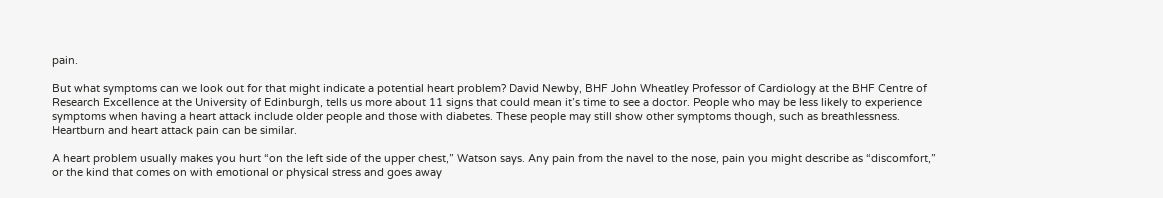pain.

But what symptoms can we look out for that might indicate a potential heart problem? David Newby, BHF John Wheatley Professor of Cardiology at the BHF Centre of Research Excellence at the University of Edinburgh, tells us more about 11 signs that could mean it’s time to see a doctor. People who may be less likely to experience symptoms when having a heart attack include older people and those with diabetes. These people may still show other symptoms though, such as breathlessness. Heartburn and heart attack pain can be similar.

A heart problem usually makes you hurt “on the left side of the upper chest,” Watson says. Any pain from the navel to the nose, pain you might describe as “discomfort,” or the kind that comes on with emotional or physical stress and goes away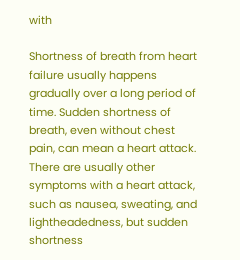with

Shortness of breath from heart failure usually happens gradually over a long period of time. Sudden shortness of breath, even without chest pain, can mean a heart attack. There are usually other symptoms with a heart attack, such as nausea, sweating, and lightheadedness, but sudden shortness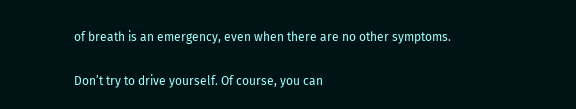of breath is an emergency, even when there are no other symptoms.

Don’t try to drive yourself. Of course, you can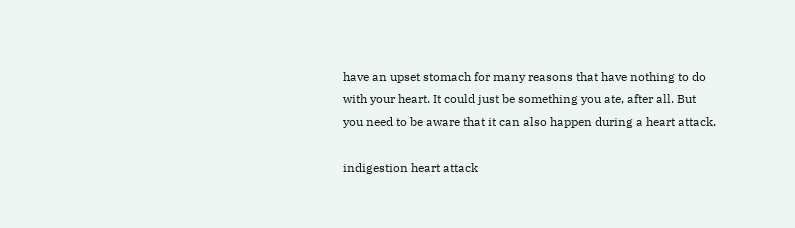have an upset stomach for many reasons that have nothing to do with your heart. It could just be something you ate, after all. But you need to be aware that it can also happen during a heart attack.

indigestion heart attack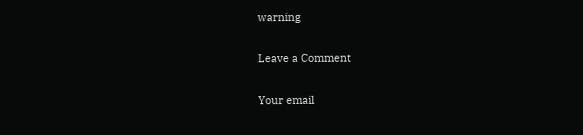warning

Leave a Comment

Your email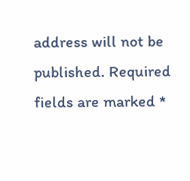address will not be published. Required fields are marked *